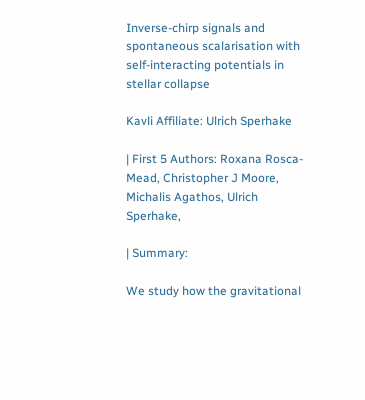Inverse-chirp signals and spontaneous scalarisation with self-interacting potentials in stellar collapse

Kavli Affiliate: Ulrich Sperhake

| First 5 Authors: Roxana Rosca-Mead, Christopher J Moore, Michalis Agathos, Ulrich Sperhake,

| Summary:

We study how the gravitational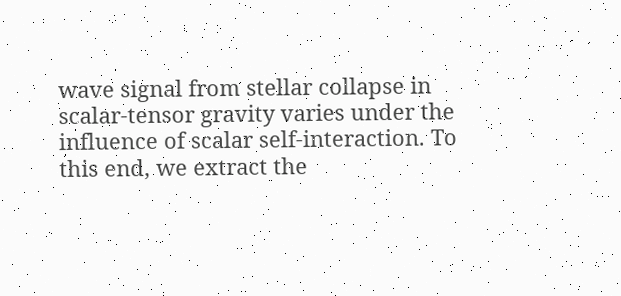wave signal from stellar collapse in
scalar-tensor gravity varies under the influence of scalar self-interaction. To
this end, we extract the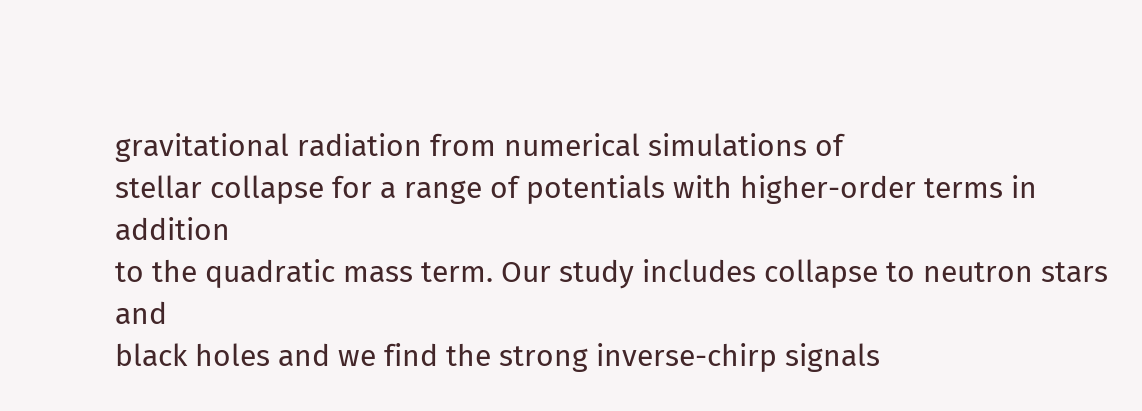gravitational radiation from numerical simulations of
stellar collapse for a range of potentials with higher-order terms in addition
to the quadratic mass term. Our study includes collapse to neutron stars and
black holes and we find the strong inverse-chirp signals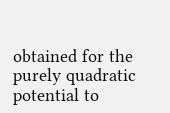obtained for the
purely quadratic potential to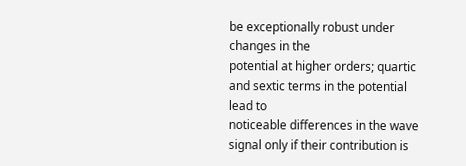be exceptionally robust under changes in the
potential at higher orders; quartic and sextic terms in the potential lead to
noticeable differences in the wave signal only if their contribution is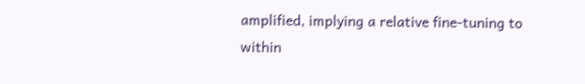amplified, implying a relative fine-tuning to within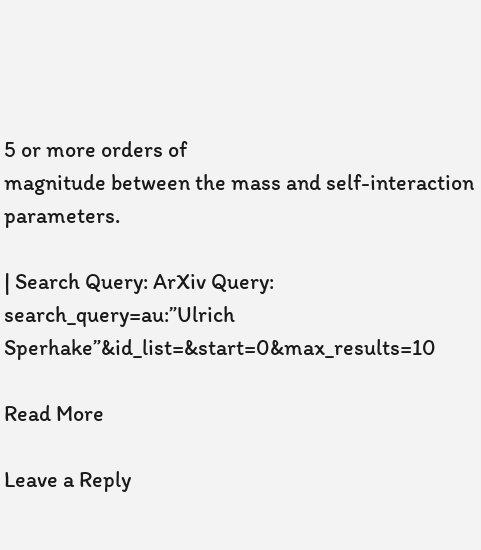5 or more orders of
magnitude between the mass and self-interaction parameters.

| Search Query: ArXiv Query: search_query=au:”Ulrich Sperhake”&id_list=&start=0&max_results=10

Read More

Leave a Reply